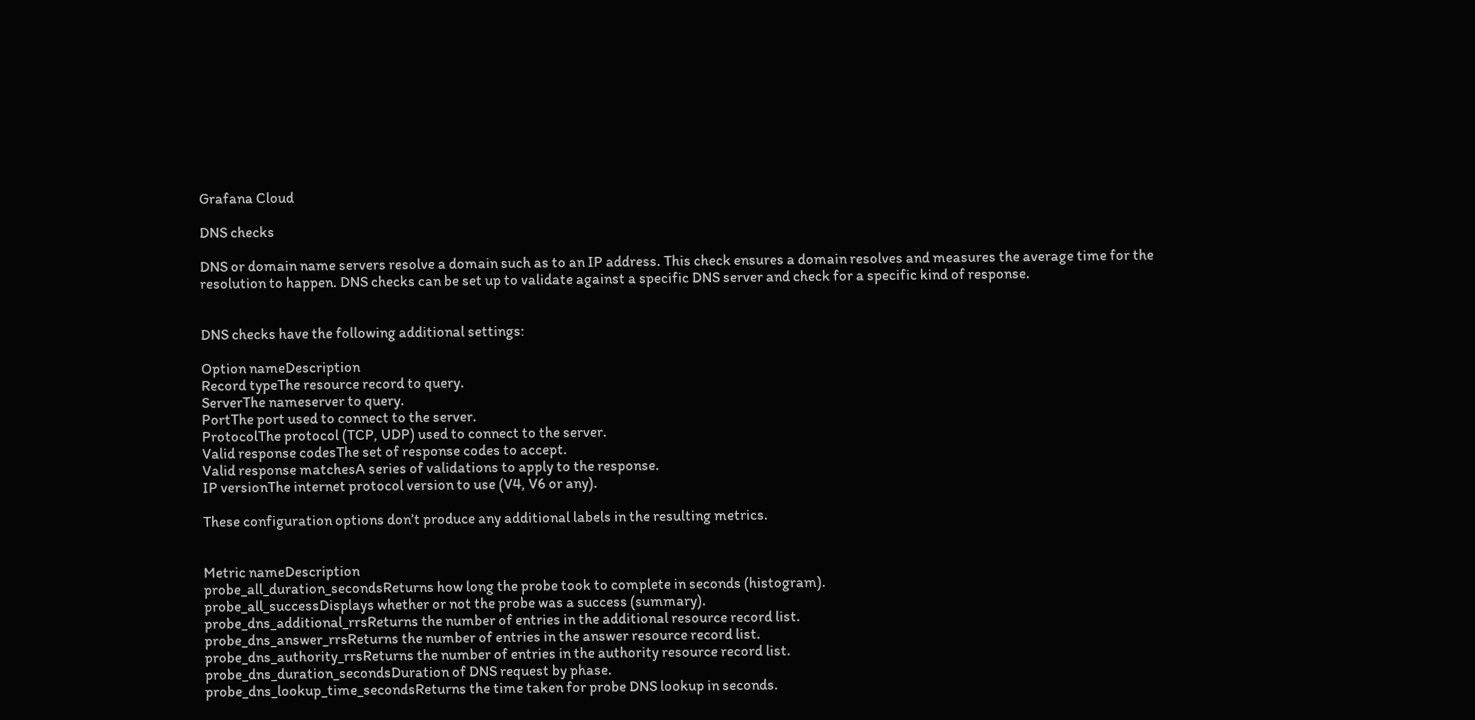Grafana Cloud

DNS checks

DNS or domain name servers resolve a domain such as to an IP address. This check ensures a domain resolves and measures the average time for the resolution to happen. DNS checks can be set up to validate against a specific DNS server and check for a specific kind of response.


DNS checks have the following additional settings:

Option nameDescription
Record typeThe resource record to query.
ServerThe nameserver to query.
PortThe port used to connect to the server.
ProtocolThe protocol (TCP, UDP) used to connect to the server.
Valid response codesThe set of response codes to accept.
Valid response matchesA series of validations to apply to the response.
IP versionThe internet protocol version to use (V4, V6 or any).

These configuration options don’t produce any additional labels in the resulting metrics.


Metric nameDescription
probe_all_duration_secondsReturns how long the probe took to complete in seconds (histogram).
probe_all_successDisplays whether or not the probe was a success (summary).
probe_dns_additional_rrsReturns the number of entries in the additional resource record list.
probe_dns_answer_rrsReturns the number of entries in the answer resource record list.
probe_dns_authority_rrsReturns the number of entries in the authority resource record list.
probe_dns_duration_secondsDuration of DNS request by phase.
probe_dns_lookup_time_secondsReturns the time taken for probe DNS lookup in seconds.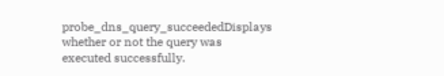probe_dns_query_succeededDisplays whether or not the query was executed successfully.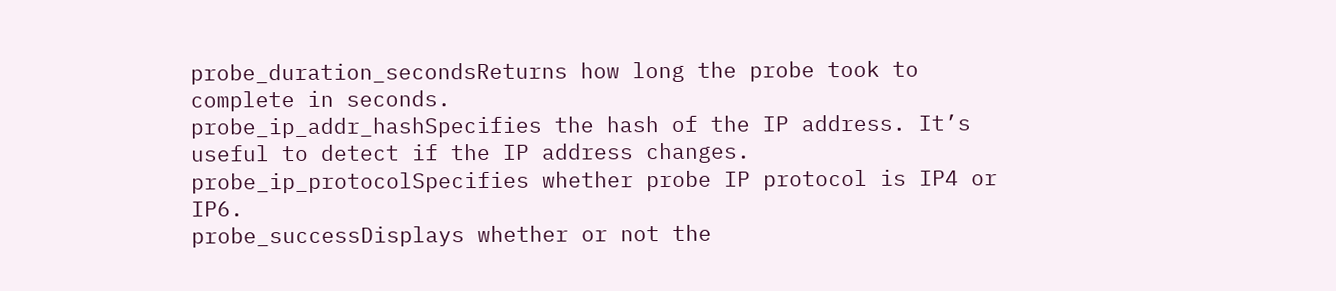probe_duration_secondsReturns how long the probe took to complete in seconds.
probe_ip_addr_hashSpecifies the hash of the IP address. It’s useful to detect if the IP address changes.
probe_ip_protocolSpecifies whether probe IP protocol is IP4 or IP6.
probe_successDisplays whether or not the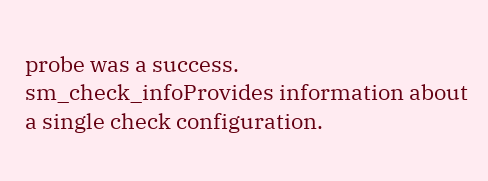probe was a success.
sm_check_infoProvides information about a single check configuration.